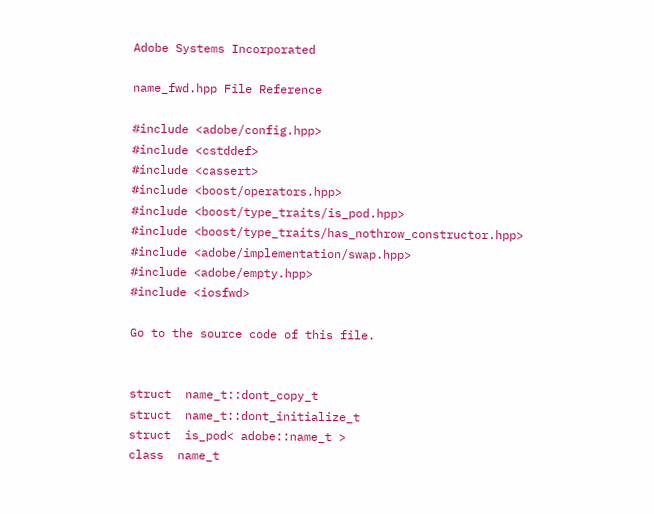Adobe Systems Incorporated

name_fwd.hpp File Reference

#include <adobe/config.hpp>
#include <cstddef>
#include <cassert>
#include <boost/operators.hpp>
#include <boost/type_traits/is_pod.hpp>
#include <boost/type_traits/has_nothrow_constructor.hpp>
#include <adobe/implementation/swap.hpp>
#include <adobe/empty.hpp>
#include <iosfwd>

Go to the source code of this file.


struct  name_t::dont_copy_t
struct  name_t::dont_initialize_t
struct  is_pod< adobe::name_t >
class  name_t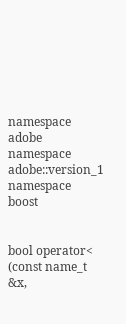namespace  adobe
namespace  adobe::version_1
namespace  boost


bool operator< (const name_t &x,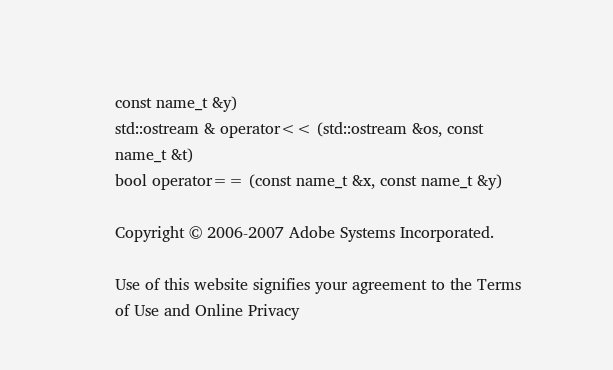const name_t &y)
std::ostream & operator<< (std::ostream &os, const name_t &t)
bool operator== (const name_t &x, const name_t &y)

Copyright © 2006-2007 Adobe Systems Incorporated.

Use of this website signifies your agreement to the Terms of Use and Online Privacy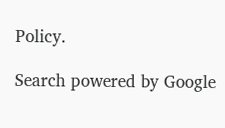Policy.

Search powered by Google